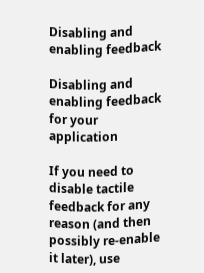Disabling and enabling feedback

Disabling and enabling feedback for your application

If you need to disable tactile feedback for any reason (and then possibly re-enable it later), use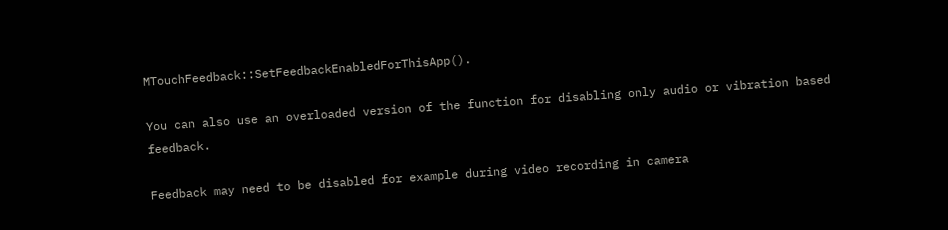MTouchFeedback::SetFeedbackEnabledForThisApp().

You can also use an overloaded version of the function for disabling only audio or vibration based feedback.

Feedback may need to be disabled for example during video recording in camera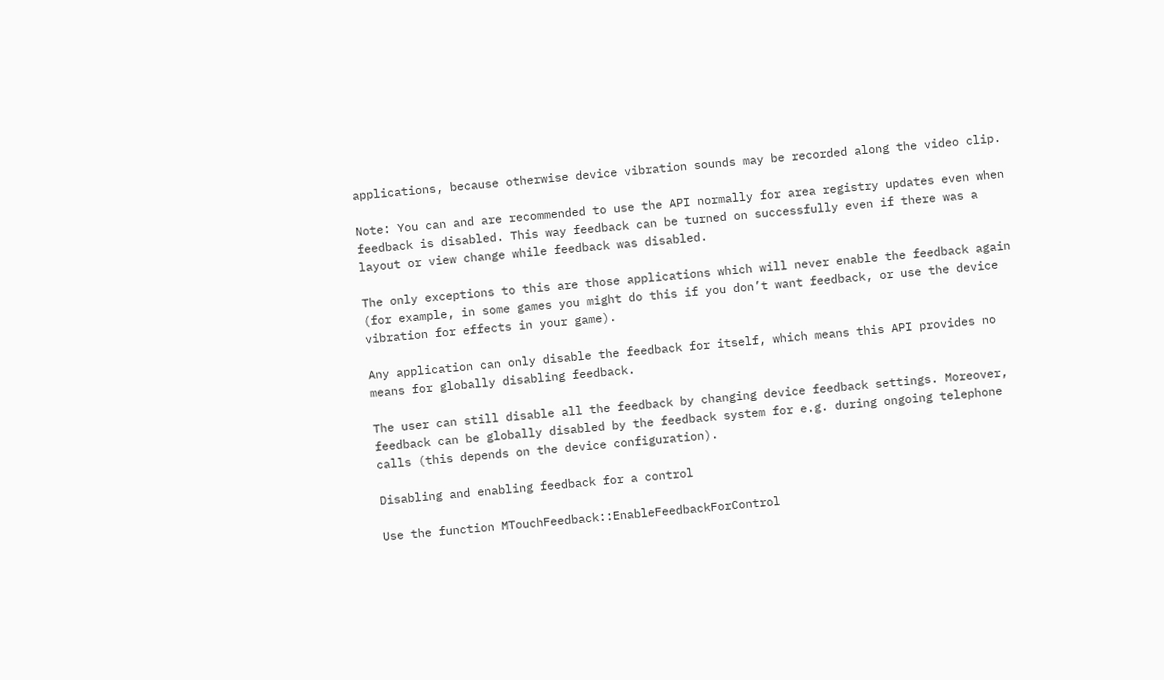applications, because otherwise device vibration sounds may be recorded along the video clip.

Note: You can and are recommended to use the API normally for area registry updates even when feedback is disabled. This way feedback can be turned on successfully even if there was a layout or view change while feedback was disabled.

The only exceptions to this are those applications which will never enable the feedback again (for example, in some games you might do this if you don’t want feedback, or use the device vibration for effects in your game).

Any application can only disable the feedback for itself, which means this API provides no means for globally disabling feedback.

The user can still disable all the feedback by changing device feedback settings. Moreover, feedback can be globally disabled by the feedback system for e.g. during ongoing telephone calls (this depends on the device configuration).

Disabling and enabling feedback for a control

Use the function MTouchFeedback::EnableFeedbackForControl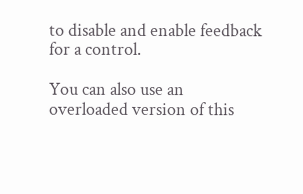to disable and enable feedback for a control.

You can also use an overloaded version of this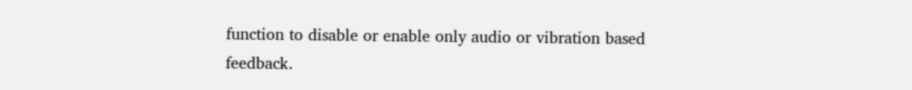function to disable or enable only audio or vibration based feedback.